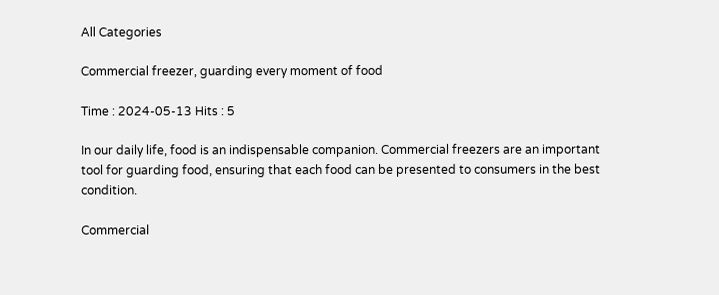All Categories

Commercial freezer, guarding every moment of food

Time : 2024-05-13 Hits : 5

In our daily life, food is an indispensable companion. Commercial freezers are an important tool for guarding food, ensuring that each food can be presented to consumers in the best condition.

Commercial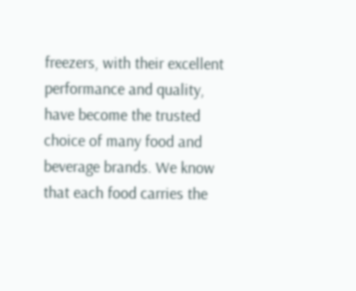freezers, with their excellent performance and quality, have become the trusted choice of many food and beverage brands. We know that each food carries the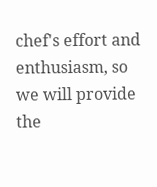chef's effort and enthusiasm, so we will provide the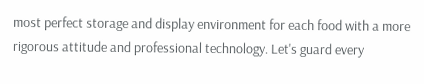most perfect storage and display environment for each food with a more rigorous attitude and professional technology. Let's guard every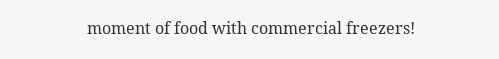moment of food with commercial freezers!